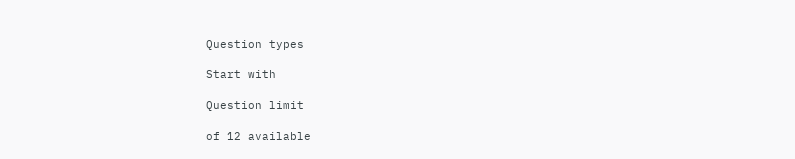Question types

Start with

Question limit

of 12 available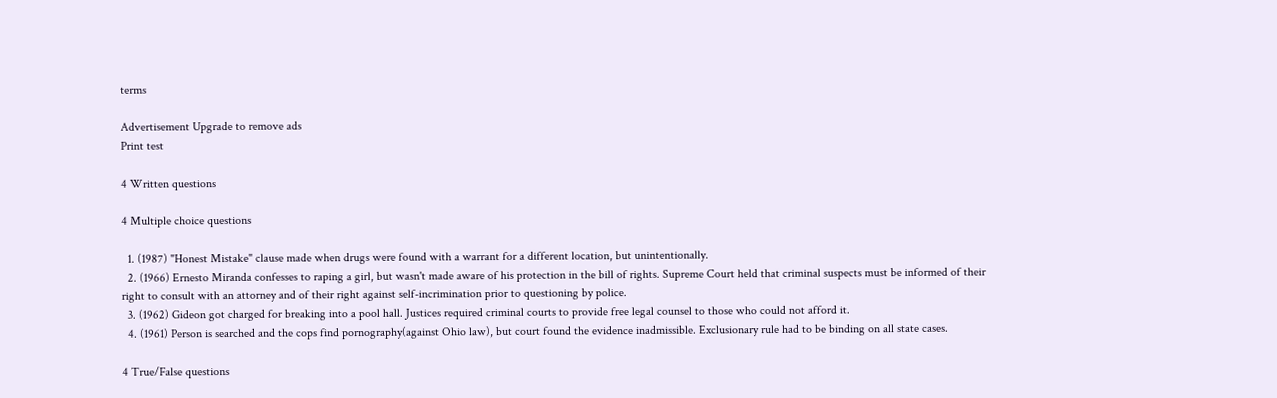terms

Advertisement Upgrade to remove ads
Print test

4 Written questions

4 Multiple choice questions

  1. (1987) "Honest Mistake" clause made when drugs were found with a warrant for a different location, but unintentionally.
  2. (1966) Ernesto Miranda confesses to raping a girl, but wasn't made aware of his protection in the bill of rights. Supreme Court held that criminal suspects must be informed of their right to consult with an attorney and of their right against self-incrimination prior to questioning by police.
  3. (1962) Gideon got charged for breaking into a pool hall. Justices required criminal courts to provide free legal counsel to those who could not afford it.
  4. (1961) Person is searched and the cops find pornography(against Ohio law), but court found the evidence inadmissible. Exclusionary rule had to be binding on all state cases.

4 True/False questions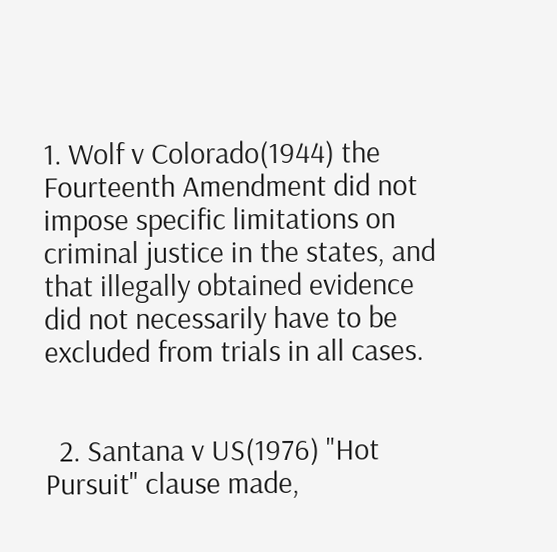1. Wolf v Colorado(1944) the Fourteenth Amendment did not impose specific limitations on criminal justice in the states, and that illegally obtained evidence did not necessarily have to be excluded from trials in all cases.


  2. Santana v US(1976) "Hot Pursuit" clause made,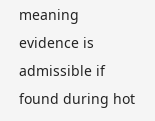meaning evidence is admissible if found during hot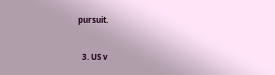pursuit.


  3. US v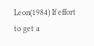Leon(1984) If effort to get a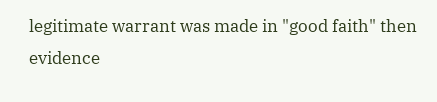legitimate warrant was made in "good faith" then evidence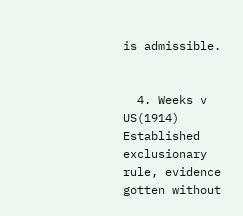is admissible.


  4. Weeks v US(1914) Established exclusionary rule, evidence gotten without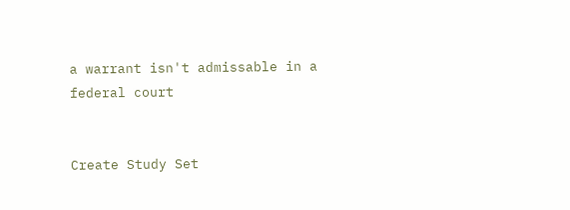a warrant isn't admissable in a federal court


Create Study Set